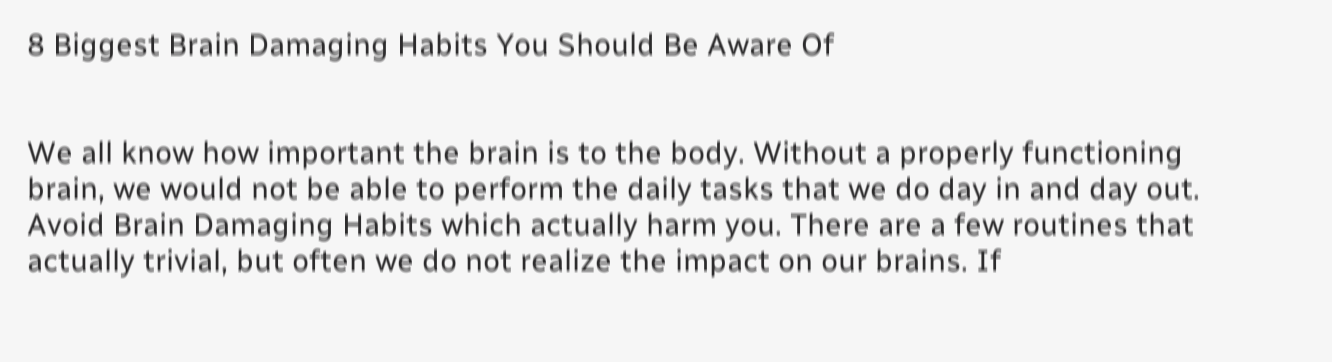8 Biggest Brain Damaging Habits You Should Be Aware Of


We all know how important the brain is to the body. Without a properly functioning brain, we would not be able to perform the daily tasks that we do day in and day out. Avoid Brain Damaging Habits which actually harm you. There are a few routines that actually trivial, but often we do not realize the impact on our brains. If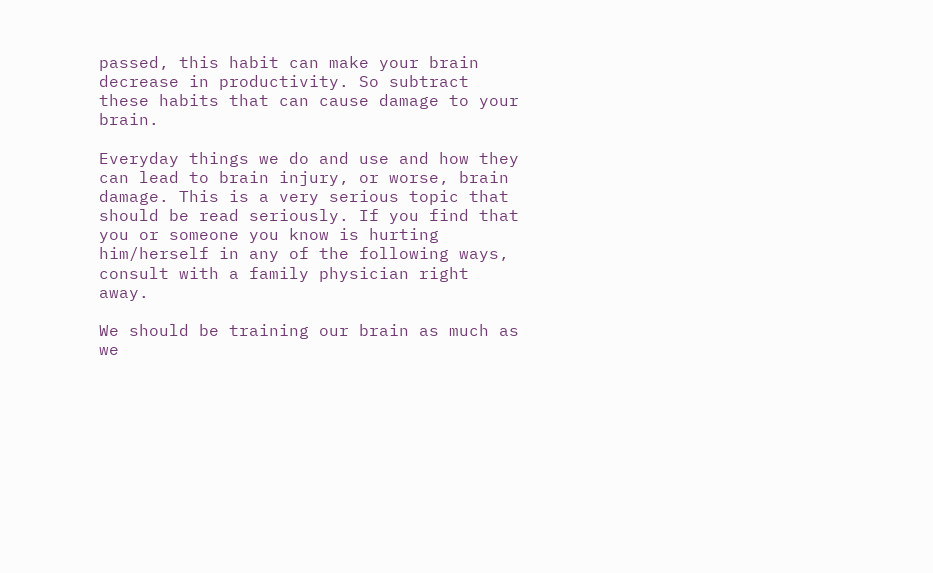passed, this habit can make your brain decrease in productivity. So subtract these habits that can cause damage to your brain.

Everyday things we do and use and how they can lead to brain injury, or worse, brain damage. This is a very serious topic that should be read seriously. If you find that you or someone you know is hurting him/herself in any of the following ways, consult with a family physician right away.

We should be training our brain as much as we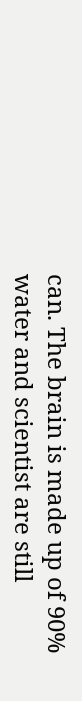can. The brain is made up of 90% water and scientist are still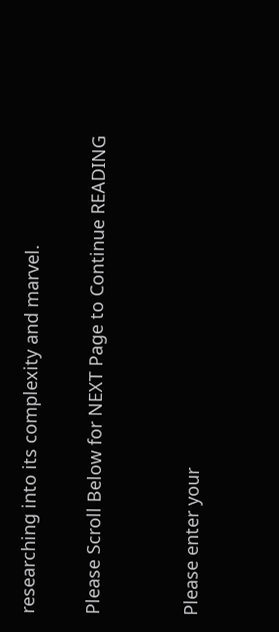researching into its complexity and marvel.

Please Scroll Below for NEXT Page to Continue READING


Please enter your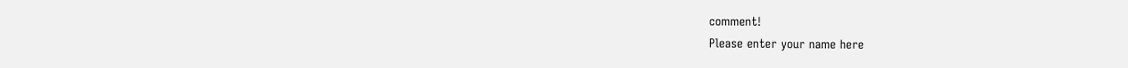comment!
Please enter your name here